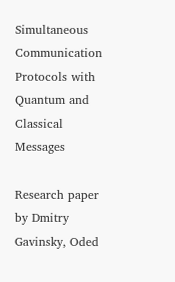Simultaneous Communication Protocols with Quantum and Classical Messages

Research paper by Dmitry Gavinsky, Oded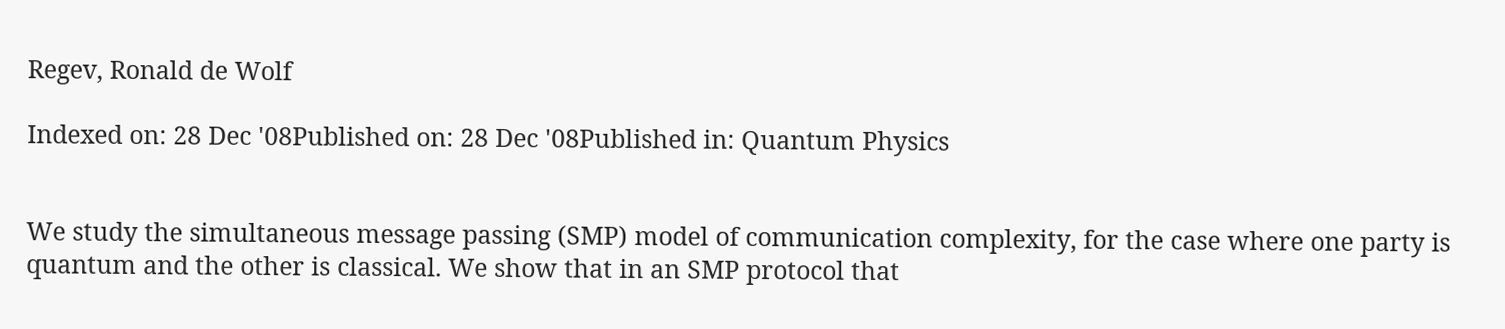Regev, Ronald de Wolf

Indexed on: 28 Dec '08Published on: 28 Dec '08Published in: Quantum Physics


We study the simultaneous message passing (SMP) model of communication complexity, for the case where one party is quantum and the other is classical. We show that in an SMP protocol that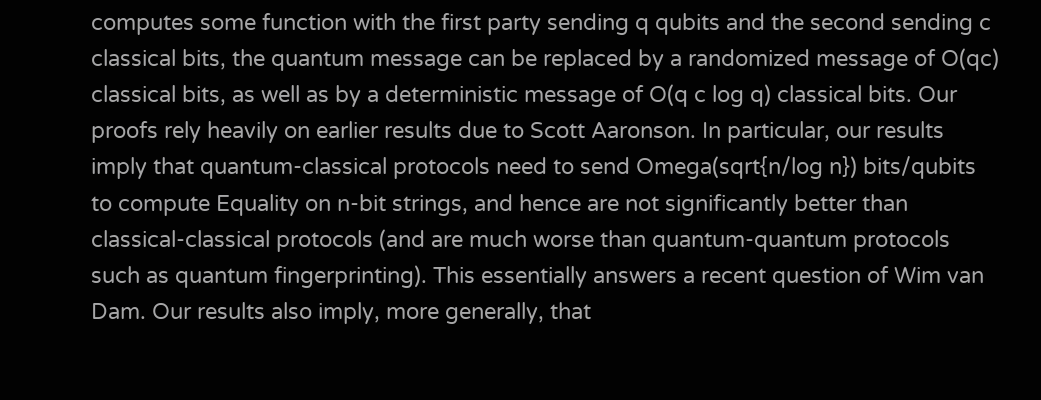computes some function with the first party sending q qubits and the second sending c classical bits, the quantum message can be replaced by a randomized message of O(qc) classical bits, as well as by a deterministic message of O(q c log q) classical bits. Our proofs rely heavily on earlier results due to Scott Aaronson. In particular, our results imply that quantum-classical protocols need to send Omega(sqrt{n/log n}) bits/qubits to compute Equality on n-bit strings, and hence are not significantly better than classical-classical protocols (and are much worse than quantum-quantum protocols such as quantum fingerprinting). This essentially answers a recent question of Wim van Dam. Our results also imply, more generally, that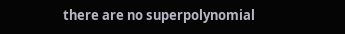there are no superpolynomial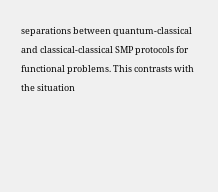separations between quantum-classical and classical-classical SMP protocols for functional problems. This contrasts with the situation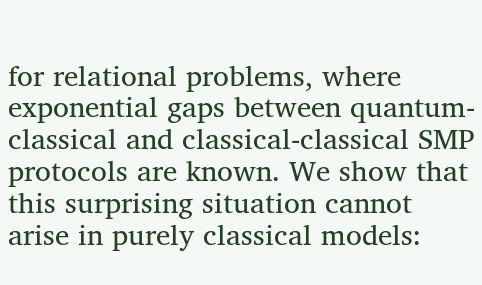for relational problems, where exponential gaps between quantum-classical and classical-classical SMP protocols are known. We show that this surprising situation cannot arise in purely classical models: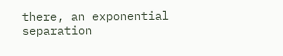there, an exponential separation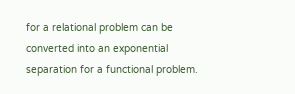for a relational problem can be converted into an exponential separation for a functional problem.